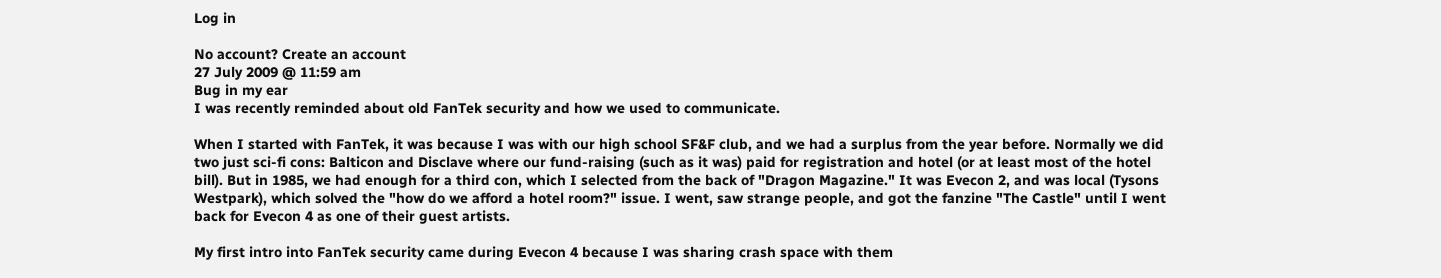Log in

No account? Create an account
27 July 2009 @ 11:59 am
Bug in my ear
I was recently reminded about old FanTek security and how we used to communicate.

When I started with FanTek, it was because I was with our high school SF&F club, and we had a surplus from the year before. Normally we did two just sci-fi cons: Balticon and Disclave where our fund-raising (such as it was) paid for registration and hotel (or at least most of the hotel bill). But in 1985, we had enough for a third con, which I selected from the back of "Dragon Magazine." It was Evecon 2, and was local (Tysons Westpark), which solved the "how do we afford a hotel room?" issue. I went, saw strange people, and got the fanzine "The Castle" until I went back for Evecon 4 as one of their guest artists.

My first intro into FanTek security came during Evecon 4 because I was sharing crash space with them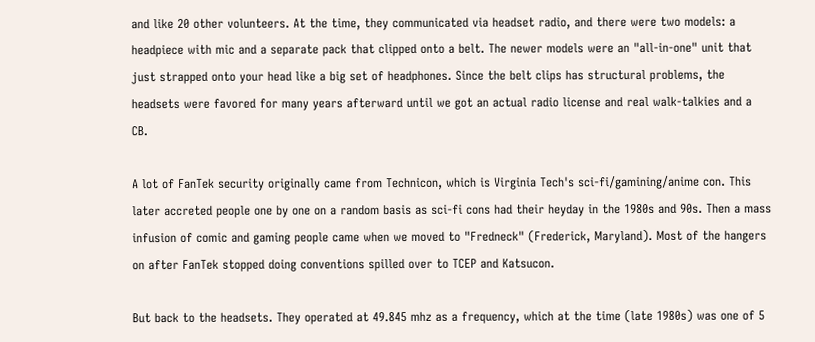and like 20 other volunteers. At the time, they communicated via headset radio, and there were two models: a headpiece with mic and a separate pack that clipped onto a belt. The newer models were an "all-in-one" unit that just strapped onto your head like a big set of headphones. Since the belt clips has structural problems, the headsets were favored for many years afterward until we got an actual radio license and real walk-talkies and a CB.

A lot of FanTek security originally came from Technicon, which is Virginia Tech's sci-fi/gamining/anime con. This later accreted people one by one on a random basis as sci-fi cons had their heyday in the 1980s and 90s. Then a mass infusion of comic and gaming people came when we moved to "Fredneck" (Frederick, Maryland). Most of the hangers on after FanTek stopped doing conventions spilled over to TCEP and Katsucon.

But back to the headsets. They operated at 49.845 mhz as a frequency, which at the time (late 1980s) was one of 5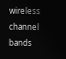wireless channel bands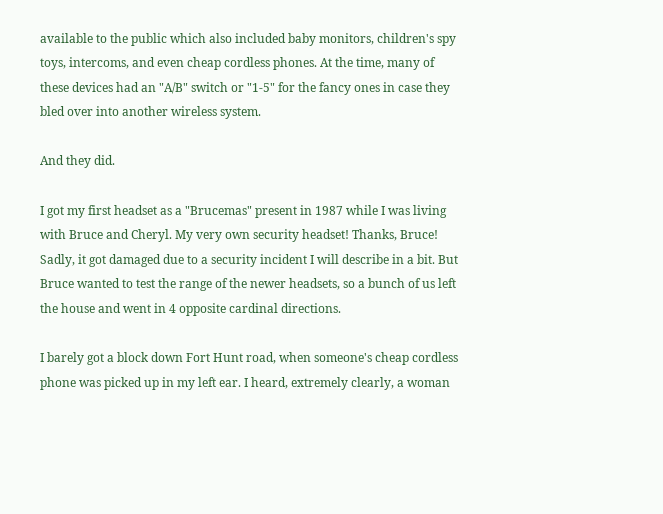available to the public which also included baby monitors, children's spy toys, intercoms, and even cheap cordless phones. At the time, many of these devices had an "A/B" switch or "1-5" for the fancy ones in case they bled over into another wireless system.

And they did.

I got my first headset as a "Brucemas" present in 1987 while I was living with Bruce and Cheryl. My very own security headset! Thanks, Bruce! Sadly, it got damaged due to a security incident I will describe in a bit. But Bruce wanted to test the range of the newer headsets, so a bunch of us left the house and went in 4 opposite cardinal directions.

I barely got a block down Fort Hunt road, when someone's cheap cordless phone was picked up in my left ear. I heard, extremely clearly, a woman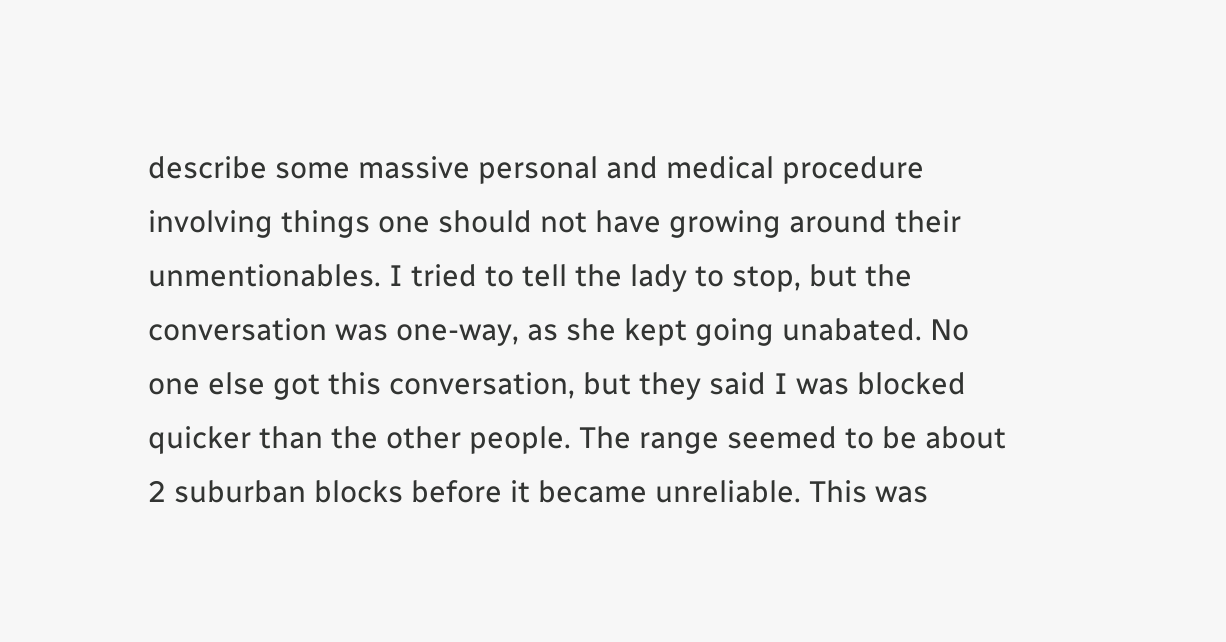describe some massive personal and medical procedure involving things one should not have growing around their unmentionables. I tried to tell the lady to stop, but the conversation was one-way, as she kept going unabated. No one else got this conversation, but they said I was blocked quicker than the other people. The range seemed to be about 2 suburban blocks before it became unreliable. This was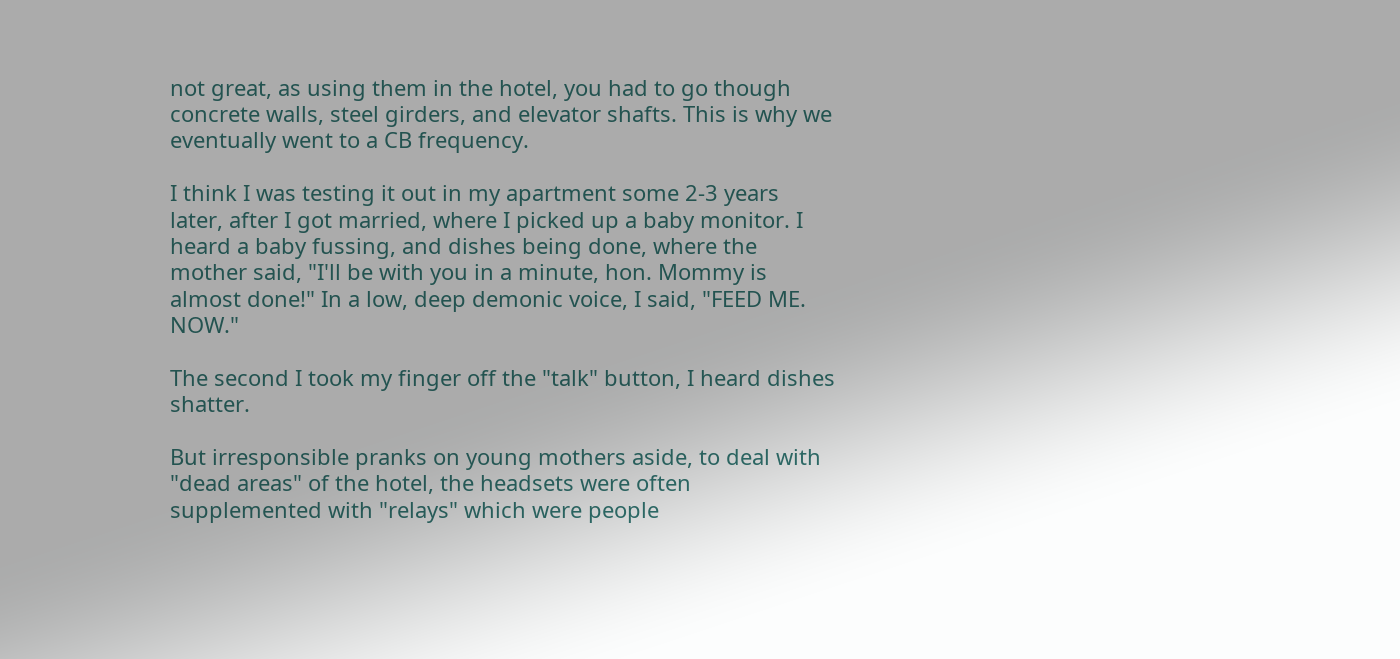not great, as using them in the hotel, you had to go though concrete walls, steel girders, and elevator shafts. This is why we eventually went to a CB frequency.

I think I was testing it out in my apartment some 2-3 years later, after I got married, where I picked up a baby monitor. I heard a baby fussing, and dishes being done, where the mother said, "I'll be with you in a minute, hon. Mommy is almost done!" In a low, deep demonic voice, I said, "FEED ME. NOW."

The second I took my finger off the "talk" button, I heard dishes shatter.

But irresponsible pranks on young mothers aside, to deal with "dead areas" of the hotel, the headsets were often supplemented with "relays" which were people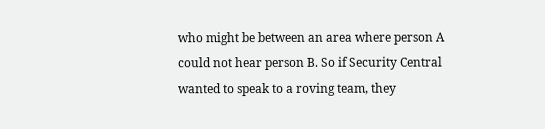who might be between an area where person A could not hear person B. So if Security Central wanted to speak to a roving team, they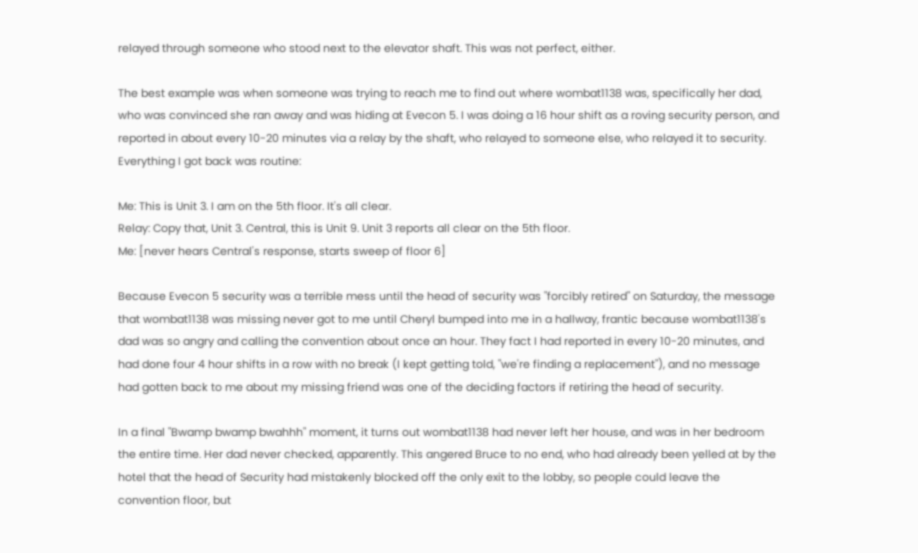relayed through someone who stood next to the elevator shaft. This was not perfect, either.

The best example was when someone was trying to reach me to find out where wombat1138 was, specifically her dad, who was convinced she ran away and was hiding at Evecon 5. I was doing a 16 hour shift as a roving security person, and reported in about every 10-20 minutes via a relay by the shaft, who relayed to someone else, who relayed it to security. Everything I got back was routine:

Me: This is Unit 3. I am on the 5th floor. It's all clear.
Relay: Copy that, Unit 3. Central, this is Unit 9. Unit 3 reports all clear on the 5th floor.
Me: [never hears Central's response, starts sweep of floor 6]

Because Evecon 5 security was a terrible mess until the head of security was "forcibly retired" on Saturday, the message that wombat1138 was missing never got to me until Cheryl bumped into me in a hallway, frantic because wombat1138's dad was so angry and calling the convention about once an hour. They fact I had reported in every 10-20 minutes, and had done four 4 hour shifts in a row with no break (I kept getting told, "we're finding a replacement"), and no message had gotten back to me about my missing friend was one of the deciding factors if retiring the head of security.

In a final "Bwamp bwamp bwahhh" moment, it turns out wombat1138 had never left her house, and was in her bedroom the entire time. Her dad never checked, apparently. This angered Bruce to no end, who had already been yelled at by the hotel that the head of Security had mistakenly blocked off the only exit to the lobby, so people could leave the convention floor, but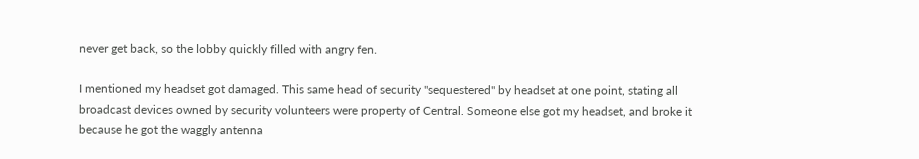never get back, so the lobby quickly filled with angry fen.

I mentioned my headset got damaged. This same head of security "sequestered" by headset at one point, stating all broadcast devices owned by security volunteers were property of Central. Someone else got my headset, and broke it because he got the waggly antenna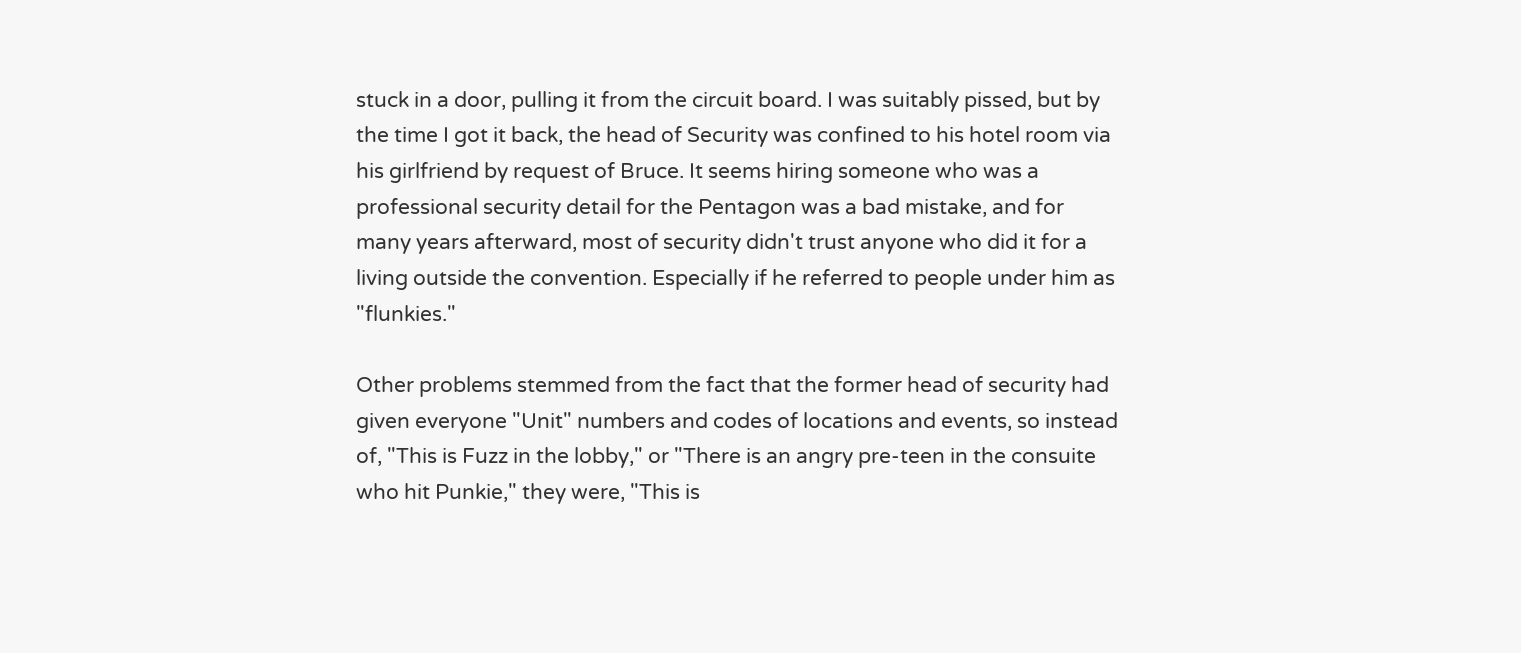stuck in a door, pulling it from the circuit board. I was suitably pissed, but by the time I got it back, the head of Security was confined to his hotel room via his girlfriend by request of Bruce. It seems hiring someone who was a professional security detail for the Pentagon was a bad mistake, and for many years afterward, most of security didn't trust anyone who did it for a living outside the convention. Especially if he referred to people under him as "flunkies."

Other problems stemmed from the fact that the former head of security had given everyone "Unit" numbers and codes of locations and events, so instead of, "This is Fuzz in the lobby," or "There is an angry pre-teen in the consuite who hit Punkie," they were, "This is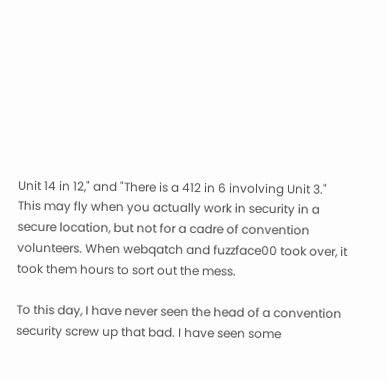Unit 14 in 12," and "There is a 412 in 6 involving Unit 3." This may fly when you actually work in security in a secure location, but not for a cadre of convention volunteers. When webqatch and fuzzface00 took over, it took them hours to sort out the mess.

To this day, I have never seen the head of a convention security screw up that bad. I have seen some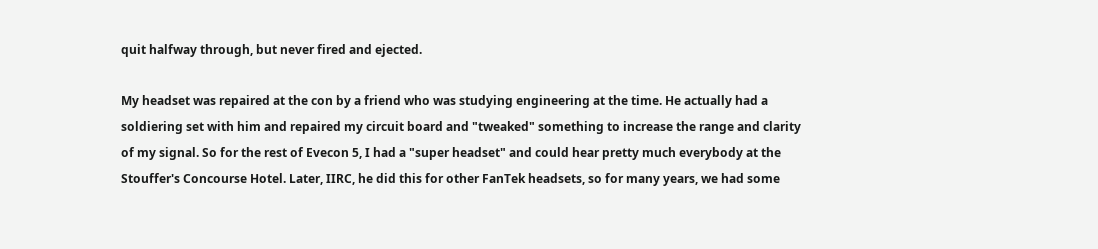quit halfway through, but never fired and ejected.

My headset was repaired at the con by a friend who was studying engineering at the time. He actually had a soldiering set with him and repaired my circuit board and "tweaked" something to increase the range and clarity of my signal. So for the rest of Evecon 5, I had a "super headset" and could hear pretty much everybody at the Stouffer's Concourse Hotel. Later, IIRC, he did this for other FanTek headsets, so for many years, we had some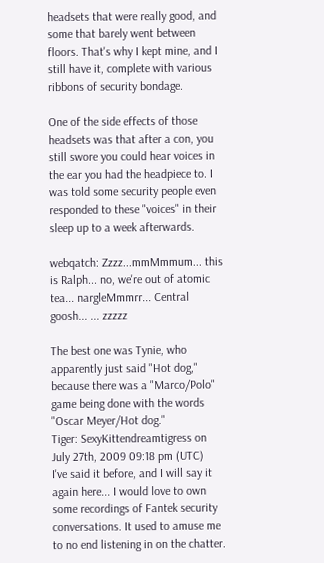headsets that were really good, and some that barely went between floors. That's why I kept mine, and I still have it, complete with various ribbons of security bondage.

One of the side effects of those headsets was that after a con, you still swore you could hear voices in the ear you had the headpiece to. I was told some security people even responded to these "voices" in their sleep up to a week afterwards.

webqatch: Zzzz...mmMmmum... this is Ralph... no, we're out of atomic tea... nargleMmmrr... Central goosh... ... zzzzz

The best one was Tynie, who apparently just said "Hot dog," because there was a "Marco/Polo" game being done with the words "Oscar Meyer/Hot dog."
Tiger: SexyKittendreamtigress on July 27th, 2009 09:18 pm (UTC)
I've said it before, and I will say it again here... I would love to own some recordings of Fantek security conversations. It used to amuse me to no end listening in on the chatter.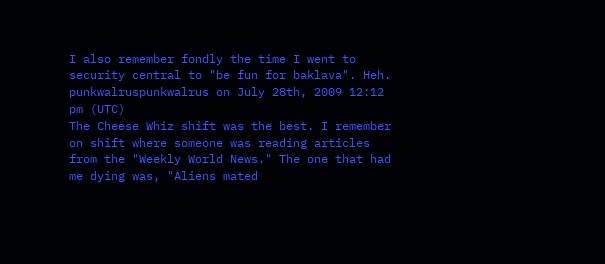I also remember fondly the time I went to security central to "be fun for baklava". Heh.
punkwalruspunkwalrus on July 28th, 2009 12:12 pm (UTC)
The Cheese Whiz shift was the best. I remember on shift where someone was reading articles from the "Weekly World News." The one that had me dying was, "Aliens mated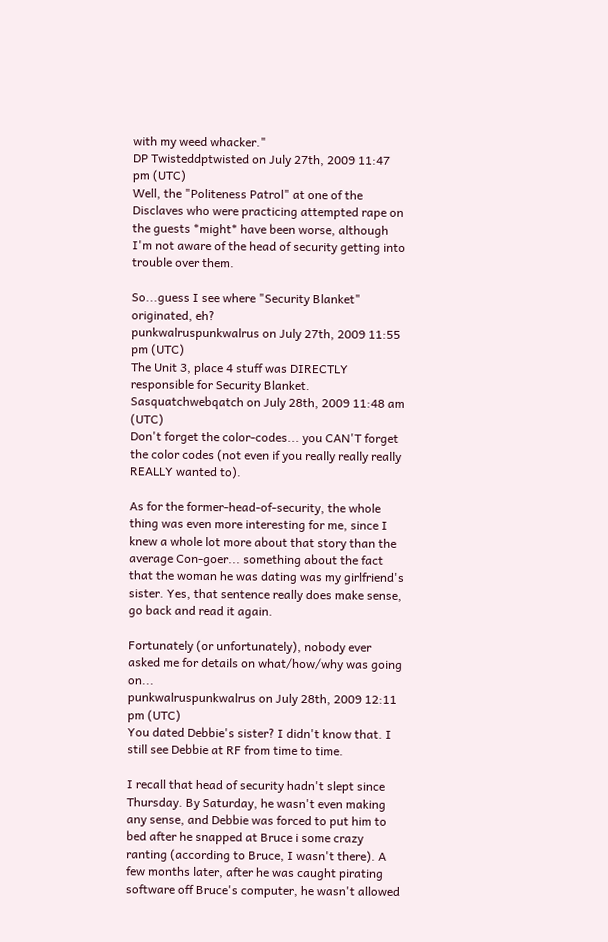with my weed whacker."
DP Twisteddptwisted on July 27th, 2009 11:47 pm (UTC)
Well, the "Politeness Patrol" at one of the Disclaves who were practicing attempted rape on the guests *might* have been worse, although I'm not aware of the head of security getting into trouble over them.

So...guess I see where "Security Blanket" originated, eh?
punkwalruspunkwalrus on July 27th, 2009 11:55 pm (UTC)
The Unit 3, place 4 stuff was DIRECTLY responsible for Security Blanket.
Sasquatchwebqatch on July 28th, 2009 11:48 am (UTC)
Don't forget the color-codes... you CAN'T forget the color codes (not even if you really really really REALLY wanted to).

As for the former-head-of-security, the whole thing was even more interesting for me, since I knew a whole lot more about that story than the average Con-goer... something about the fact that the woman he was dating was my girlfriend's sister. Yes, that sentence really does make sense, go back and read it again.

Fortunately (or unfortunately), nobody ever asked me for details on what/how/why was going on...
punkwalruspunkwalrus on July 28th, 2009 12:11 pm (UTC)
You dated Debbie's sister? I didn't know that. I still see Debbie at RF from time to time.

I recall that head of security hadn't slept since Thursday. By Saturday, he wasn't even making any sense, and Debbie was forced to put him to bed after he snapped at Bruce i some crazy ranting (according to Bruce, I wasn't there). A few months later, after he was caught pirating software off Bruce's computer, he wasn't allowed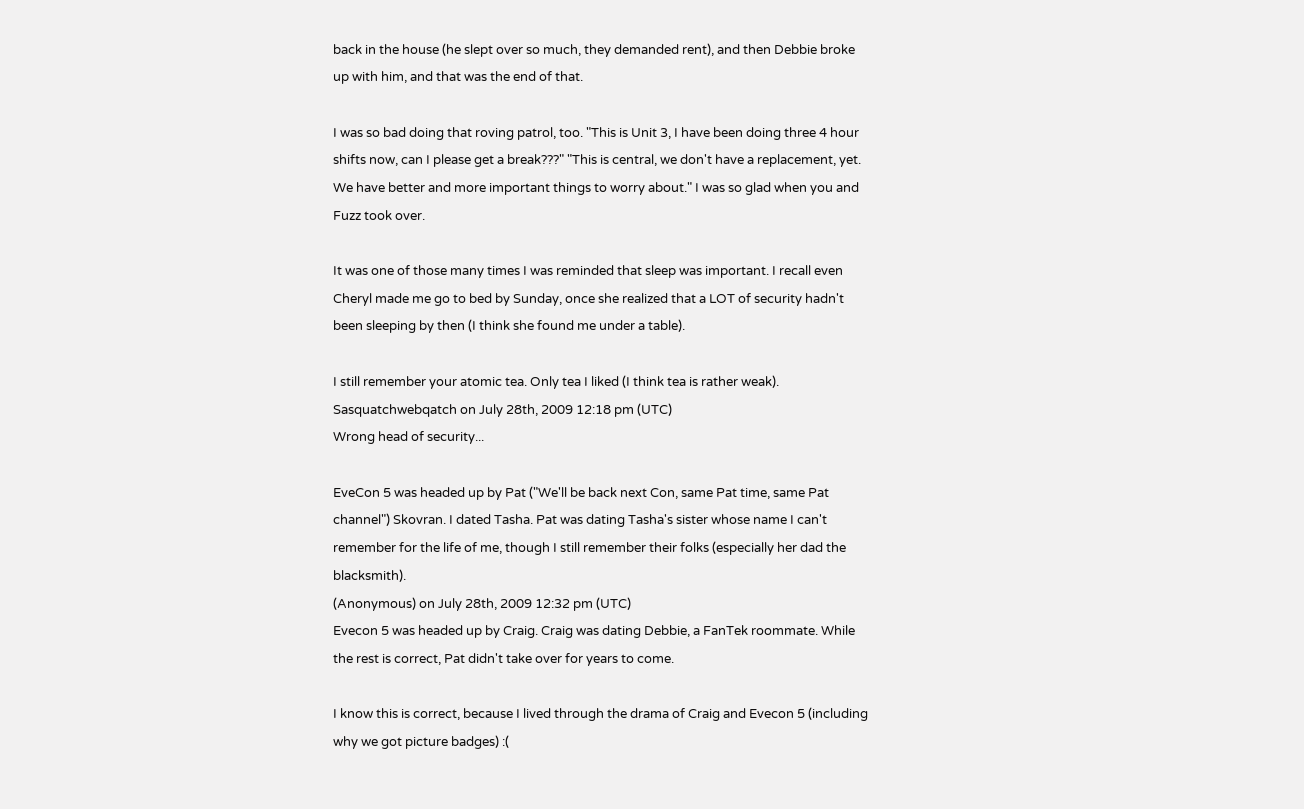back in the house (he slept over so much, they demanded rent), and then Debbie broke up with him, and that was the end of that.

I was so bad doing that roving patrol, too. "This is Unit 3, I have been doing three 4 hour shifts now, can I please get a break???" "This is central, we don't have a replacement, yet. We have better and more important things to worry about." I was so glad when you and Fuzz took over.

It was one of those many times I was reminded that sleep was important. I recall even Cheryl made me go to bed by Sunday, once she realized that a LOT of security hadn't been sleeping by then (I think she found me under a table).

I still remember your atomic tea. Only tea I liked (I think tea is rather weak).
Sasquatchwebqatch on July 28th, 2009 12:18 pm (UTC)
Wrong head of security...

EveCon 5 was headed up by Pat ("We'll be back next Con, same Pat time, same Pat channel") Skovran. I dated Tasha. Pat was dating Tasha's sister whose name I can't remember for the life of me, though I still remember their folks (especially her dad the blacksmith).
(Anonymous) on July 28th, 2009 12:32 pm (UTC)
Evecon 5 was headed up by Craig. Craig was dating Debbie, a FanTek roommate. While the rest is correct, Pat didn't take over for years to come.

I know this is correct, because I lived through the drama of Craig and Evecon 5 (including why we got picture badges) :(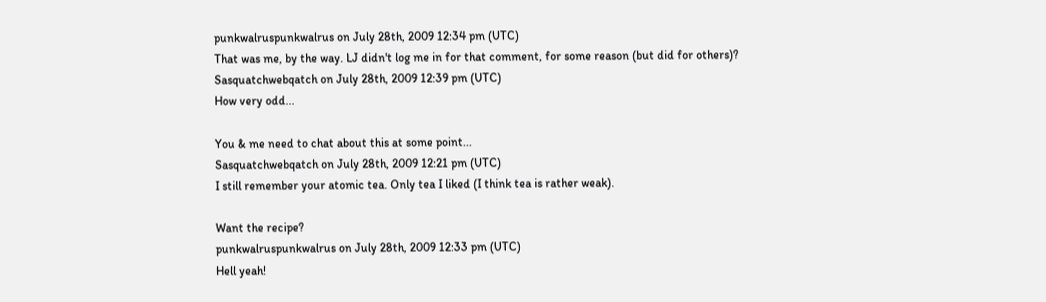punkwalruspunkwalrus on July 28th, 2009 12:34 pm (UTC)
That was me, by the way. LJ didn't log me in for that comment, for some reason (but did for others)?
Sasquatchwebqatch on July 28th, 2009 12:39 pm (UTC)
How very odd...

You & me need to chat about this at some point...
Sasquatchwebqatch on July 28th, 2009 12:21 pm (UTC)
I still remember your atomic tea. Only tea I liked (I think tea is rather weak).

Want the recipe?
punkwalruspunkwalrus on July 28th, 2009 12:33 pm (UTC)
Hell yeah!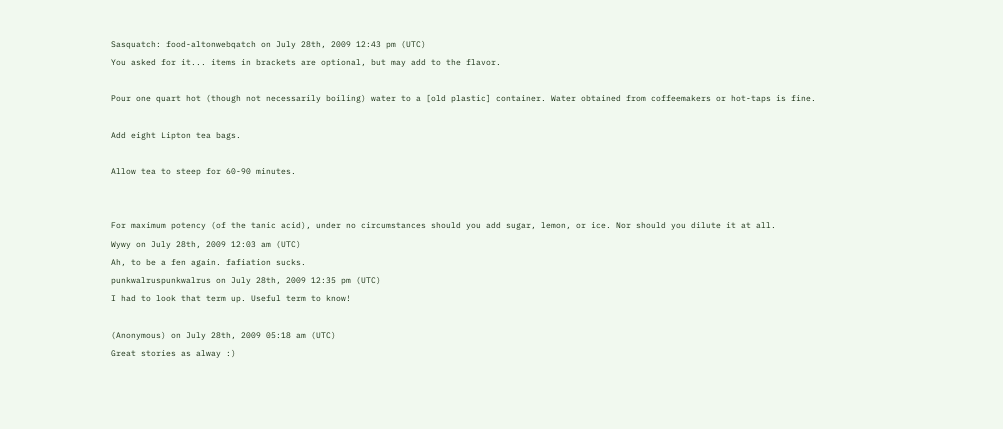Sasquatch: food-altonwebqatch on July 28th, 2009 12:43 pm (UTC)
You asked for it... items in brackets are optional, but may add to the flavor.

Pour one quart hot (though not necessarily boiling) water to a [old plastic] container. Water obtained from coffeemakers or hot-taps is fine.

Add eight Lipton tea bags.

Allow tea to steep for 60-90 minutes.


For maximum potency (of the tanic acid), under no circumstances should you add sugar, lemon, or ice. Nor should you dilute it at all.
Wywy on July 28th, 2009 12:03 am (UTC)
Ah, to be a fen again. fafiation sucks.
punkwalruspunkwalrus on July 28th, 2009 12:35 pm (UTC)
I had to look that term up. Useful term to know!

(Anonymous) on July 28th, 2009 05:18 am (UTC)
Great stories as alway :)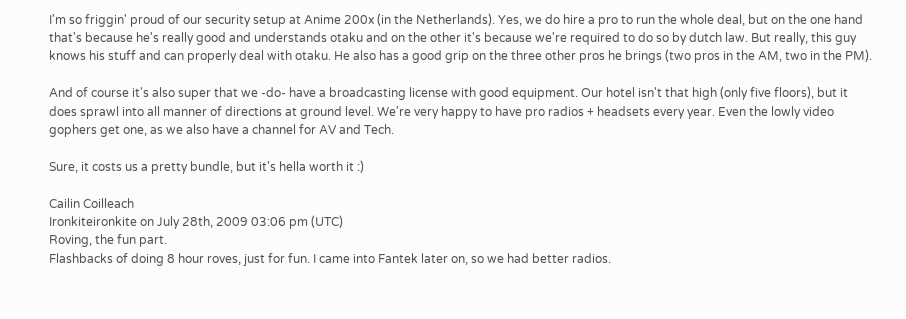I'm so friggin' proud of our security setup at Anime 200x (in the Netherlands). Yes, we do hire a pro to run the whole deal, but on the one hand that's because he's really good and understands otaku and on the other it's because we're required to do so by dutch law. But really, this guy knows his stuff and can properly deal with otaku. He also has a good grip on the three other pros he brings (two pros in the AM, two in the PM).

And of course it's also super that we -do- have a broadcasting license with good equipment. Our hotel isn't that high (only five floors), but it does sprawl into all manner of directions at ground level. We're very happy to have pro radios + headsets every year. Even the lowly video gophers get one, as we also have a channel for AV and Tech.

Sure, it costs us a pretty bundle, but it's hella worth it :)

Cailin Coilleach
Ironkiteironkite on July 28th, 2009 03:06 pm (UTC)
Roving, the fun part.
Flashbacks of doing 8 hour roves, just for fun. I came into Fantek later on, so we had better radios.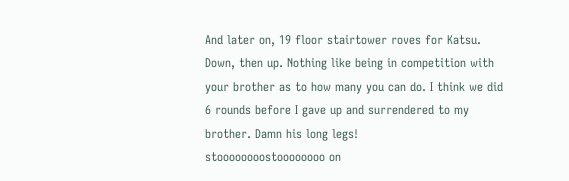And later on, 19 floor stairtower roves for Katsu. Down, then up. Nothing like being in competition with your brother as to how many you can do. I think we did 6 rounds before I gave up and surrendered to my brother. Damn his long legs!
stoooooooostoooooooo on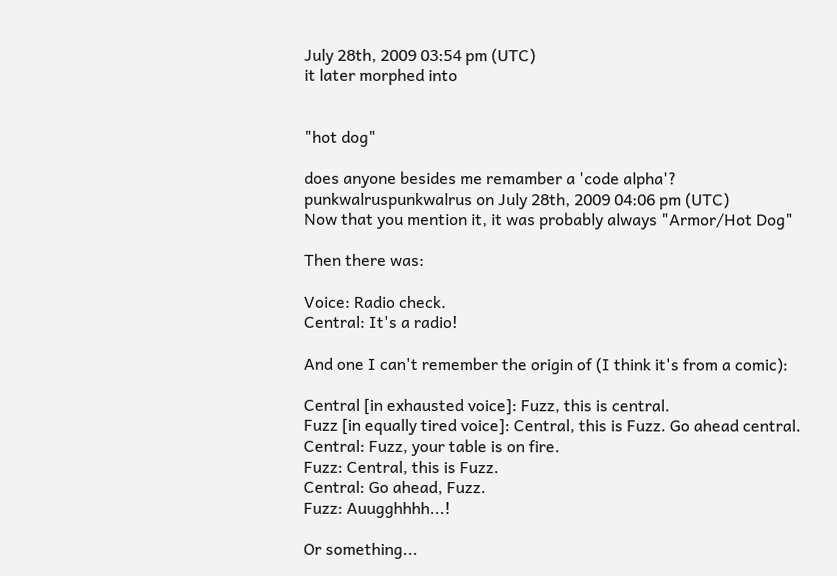July 28th, 2009 03:54 pm (UTC)
it later morphed into


"hot dog"

does anyone besides me remamber a 'code alpha'?
punkwalruspunkwalrus on July 28th, 2009 04:06 pm (UTC)
Now that you mention it, it was probably always "Armor/Hot Dog"

Then there was:

Voice: Radio check.
Central: It's a radio!

And one I can't remember the origin of (I think it's from a comic):

Central [in exhausted voice]: Fuzz, this is central.
Fuzz [in equally tired voice]: Central, this is Fuzz. Go ahead central.
Central: Fuzz, your table is on fire.
Fuzz: Central, this is Fuzz.
Central: Go ahead, Fuzz.
Fuzz: Auugghhhh...!

Or something...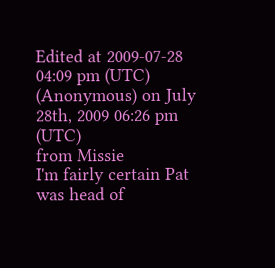Edited at 2009-07-28 04:09 pm (UTC)
(Anonymous) on July 28th, 2009 06:26 pm (UTC)
from Missie
I'm fairly certain Pat was head of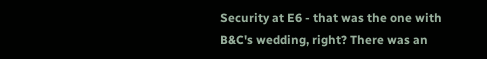Security at E6 - that was the one with B&C's wedding, right? There was an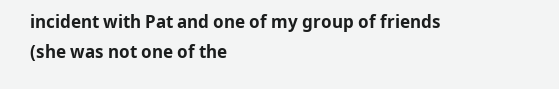incident with Pat and one of my group of friends (she was not one of the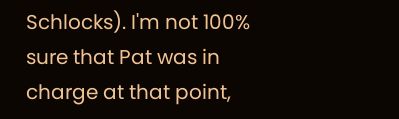Schlocks). I'm not 100% sure that Pat was in charge at that point,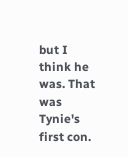but I think he was. That was Tynie's first con.